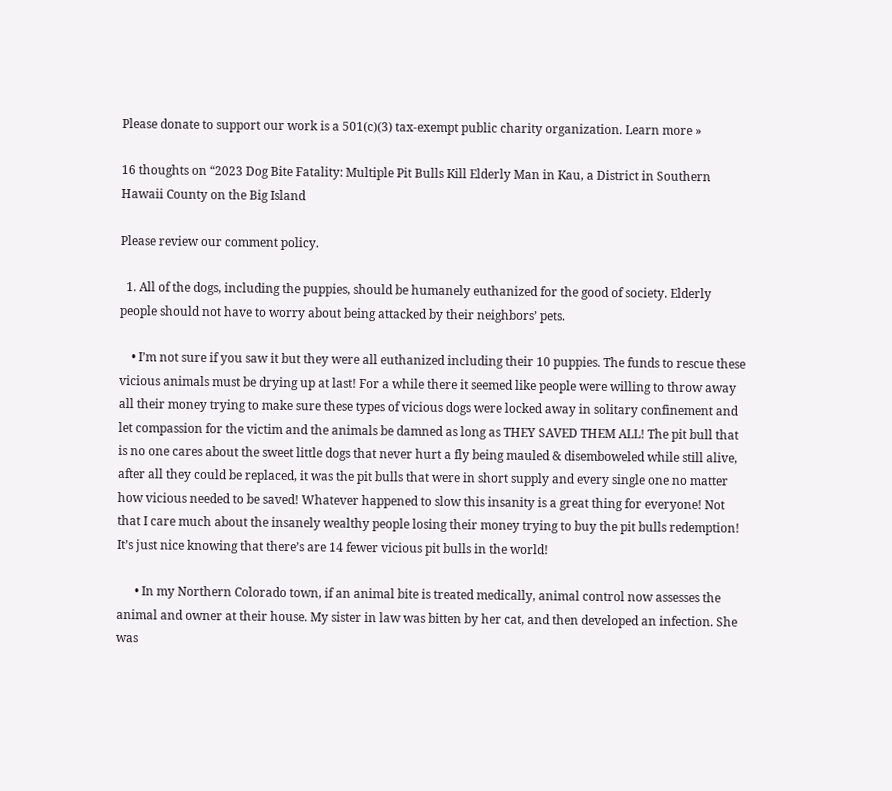Please donate to support our work is a 501(c)(3) tax-exempt public charity organization. Learn more »

16 thoughts on “2023 Dog Bite Fatality: Multiple Pit Bulls Kill Elderly Man in Kau, a District in Southern Hawaii County on the Big Island

Please review our comment policy.

  1. All of the dogs, including the puppies, should be humanely euthanized for the good of society. Elderly people should not have to worry about being attacked by their neighbors’ pets.

    • I’m not sure if you saw it but they were all euthanized including their 10 puppies. The funds to rescue these vicious animals must be drying up at last! For a while there it seemed like people were willing to throw away all their money trying to make sure these types of vicious dogs were locked away in solitary confinement and let compassion for the victim and the animals be damned as long as THEY SAVED THEM ALL! The pit bull that is no one cares about the sweet little dogs that never hurt a fly being mauled & disemboweled while still alive, after all they could be replaced, it was the pit bulls that were in short supply and every single one no matter how vicious needed to be saved! Whatever happened to slow this insanity is a great thing for everyone! Not that I care much about the insanely wealthy people losing their money trying to buy the pit bulls redemption! It’s just nice knowing that there’s are 14 fewer vicious pit bulls in the world!

      • In my Northern Colorado town, if an animal bite is treated medically, animal control now assesses the animal and owner at their house. My sister in law was bitten by her cat, and then developed an infection. She was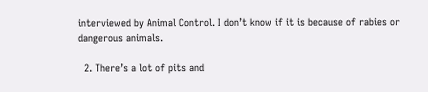interviewed by Animal Control. I don’t know if it is because of rabies or dangerous animals.

  2. There’s a lot of pits and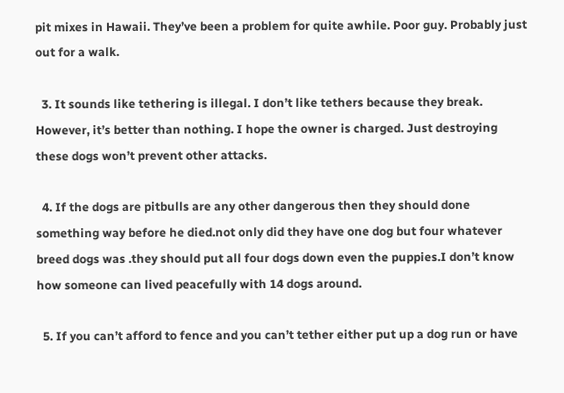pit mixes in Hawaii. They’ve been a problem for quite awhile. Poor guy. Probably just out for a walk.

  3. It sounds like tethering is illegal. I don’t like tethers because they break. However, it’s better than nothing. I hope the owner is charged. Just destroying these dogs won’t prevent other attacks.

  4. If the dogs are pitbulls are any other dangerous then they should done something way before he died.not only did they have one dog but four whatever breed dogs was .they should put all four dogs down even the puppies.I don’t know how someone can lived peacefully with 14 dogs around.

  5. If you can’t afford to fence and you can’t tether either put up a dog run or have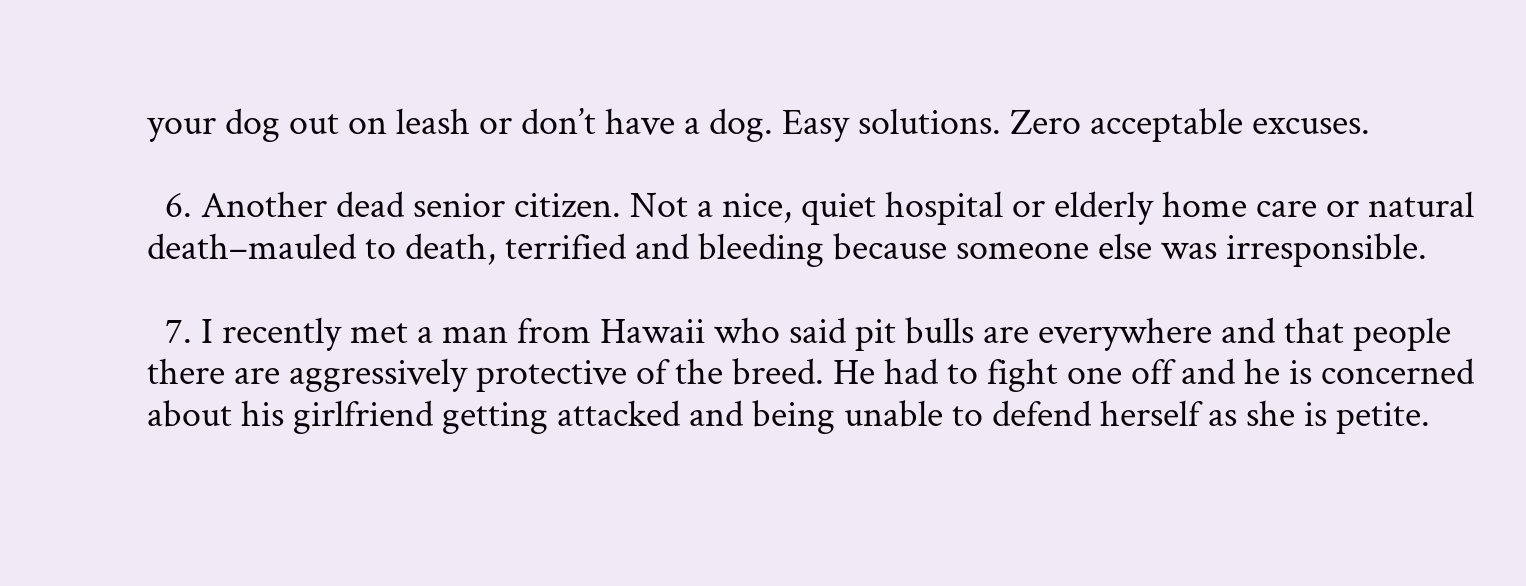your dog out on leash or don’t have a dog. Easy solutions. Zero acceptable excuses.

  6. Another dead senior citizen. Not a nice, quiet hospital or elderly home care or natural death–mauled to death, terrified and bleeding because someone else was irresponsible.

  7. I recently met a man from Hawaii who said pit bulls are everywhere and that people there are aggressively protective of the breed. He had to fight one off and he is concerned about his girlfriend getting attacked and being unable to defend herself as she is petite.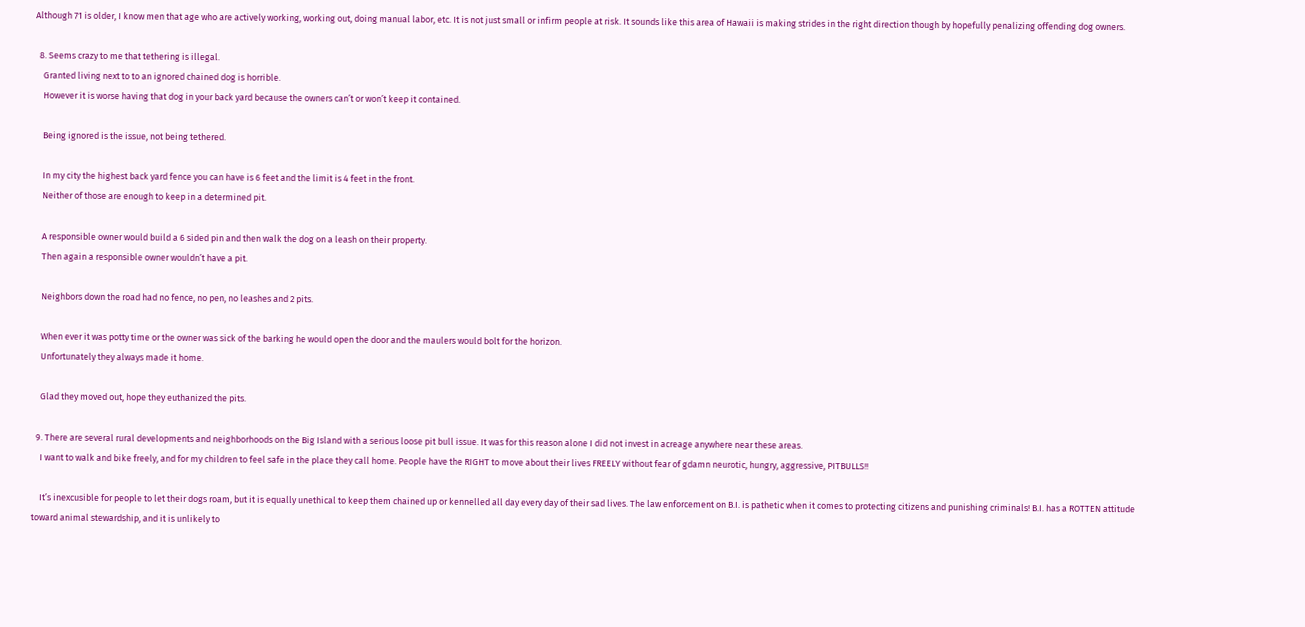Although 71 is older, I know men that age who are actively working, working out, doing manual labor, etc. It is not just small or infirm people at risk. It sounds like this area of Hawaii is making strides in the right direction though by hopefully penalizing offending dog owners.

  8. Seems crazy to me that tethering is illegal.
    Granted living next to to an ignored chained dog is horrible.
    However it is worse having that dog in your back yard because the owners can’t or won’t keep it contained.

    Being ignored is the issue, not being tethered.

    In my city the highest back yard fence you can have is 6 feet and the limit is 4 feet in the front.
    Neither of those are enough to keep in a determined pit.

    A responsible owner would build a 6 sided pin and then walk the dog on a leash on their property.
    Then again a responsible owner wouldn’t have a pit.

    Neighbors down the road had no fence, no pen, no leashes and 2 pits.

    When ever it was potty time or the owner was sick of the barking he would open the door and the maulers would bolt for the horizon.
    Unfortunately they always made it home.

    Glad they moved out, hope they euthanized the pits.

  9. There are several rural developments and neighborhoods on the Big Island with a serious loose pit bull issue. It was for this reason alone I did not invest in acreage anywhere near these areas.
    I want to walk and bike freely, and for my children to feel safe in the place they call home. People have the RIGHT to move about their lives FREELY without fear of gdamn neurotic, hungry, aggressive, PITBULLS!!

    It’s inexcusible for people to let their dogs roam, but it is equally unethical to keep them chained up or kennelled all day every day of their sad lives. The law enforcement on B.I. is pathetic when it comes to protecting citizens and punishing criminals! B.I. has a ROTTEN attitude toward animal stewardship, and it is unlikely to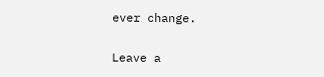ever change.

Leave a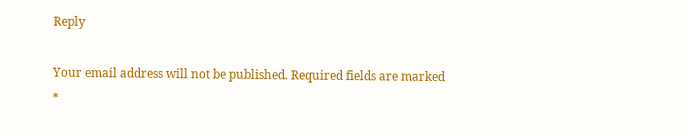Reply

Your email address will not be published. Required fields are marked *